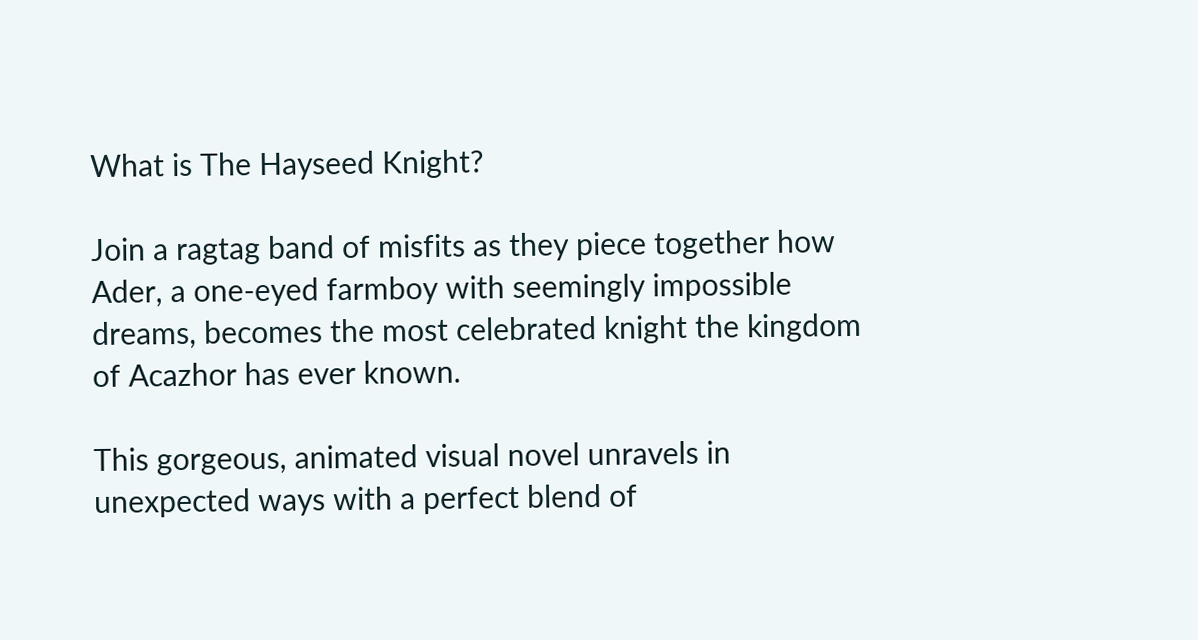What is The Hayseed Knight?

Join a ragtag band of misfits as they piece together how Ader, a one-eyed farmboy with seemingly impossible dreams, becomes the most celebrated knight the kingdom of Acazhor has ever known.

This gorgeous, animated visual novel unravels in unexpected ways with a perfect blend of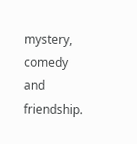mystery, comedy and friendship.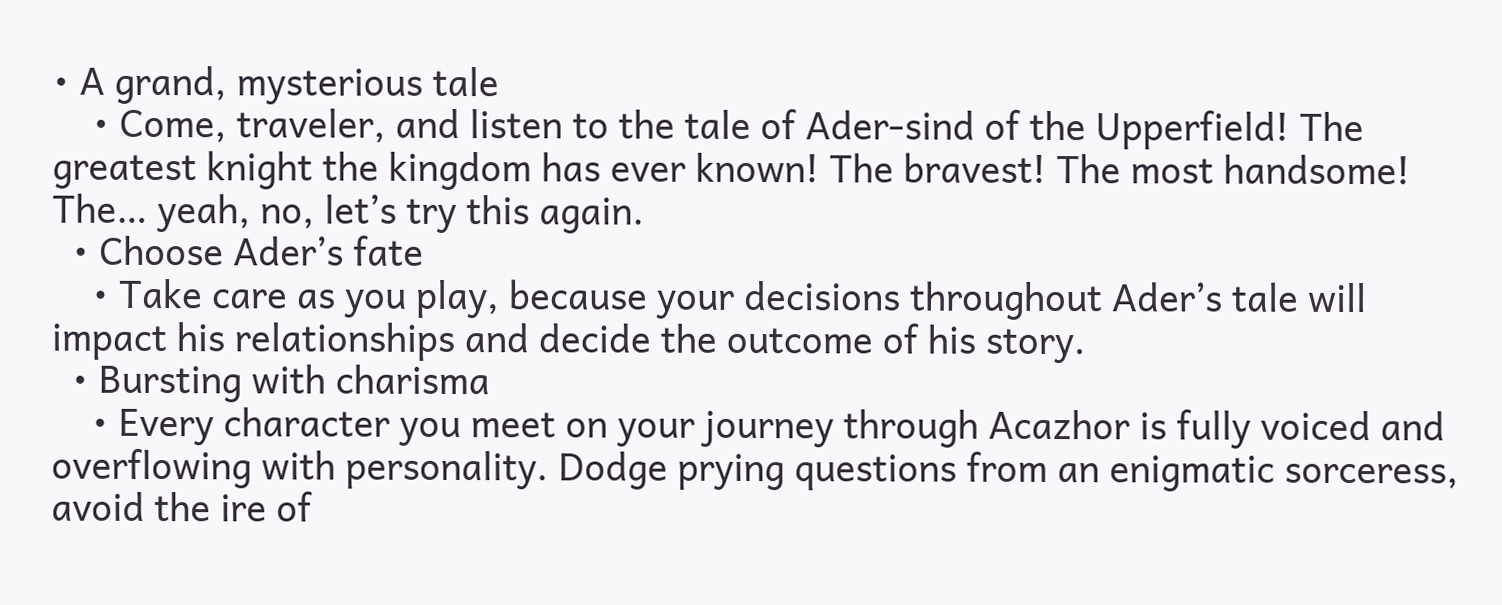• A grand, mysterious tale
    • Come, traveler, and listen to the tale of Ader-sind of the Upperfield! The greatest knight the kingdom has ever known! The bravest! The most handsome! The… yeah, no, let’s try this again.
  • Choose Ader’s fate
    • Take care as you play, because your decisions throughout Ader’s tale will impact his relationships and decide the outcome of his story.
  • Bursting with charisma
    • Every character you meet on your journey through Acazhor is fully voiced and overflowing with personality. Dodge prying questions from an enigmatic sorceress, avoid the ire of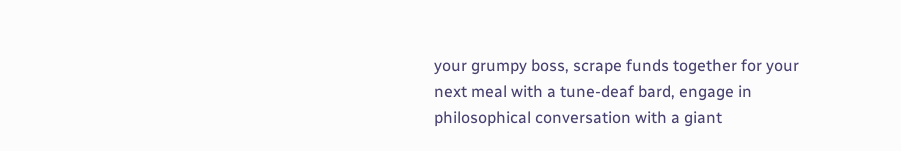your grumpy boss, scrape funds together for your next meal with a tune-deaf bard, engage in philosophical conversation with a giant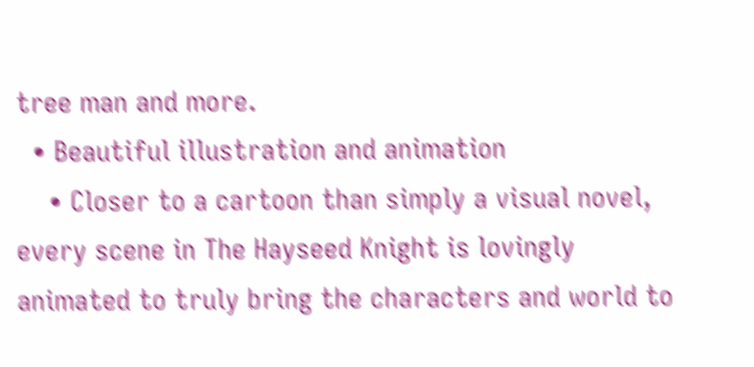tree man and more.
  • Beautiful illustration and animation
    • Closer to a cartoon than simply a visual novel, every scene in The Hayseed Knight is lovingly animated to truly bring the characters and world to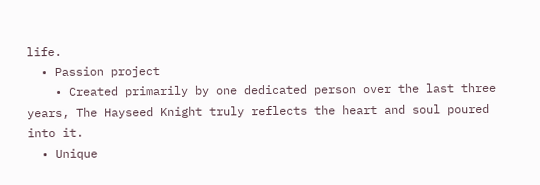life.
  • Passion project
    • Created primarily by one dedicated person over the last three years, The Hayseed Knight truly reflects the heart and soul poured into it.
  • Unique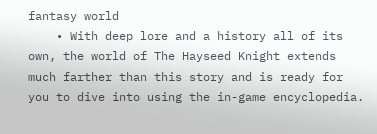fantasy world
    • With deep lore and a history all of its own, the world of The Hayseed Knight extends much farther than this story and is ready for you to dive into using the in-game encyclopedia.